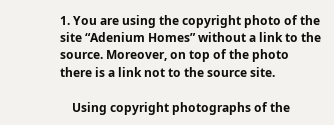1. You are using the copyright photo of the site “Adenium Homes” without a link to the source. Moreover, on top of the photo there is a link not to the source site.

    Using copyright photographs of the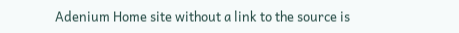Adenium Home site without a link to the source is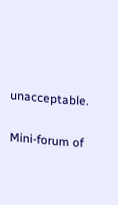unacceptable.


Mini-forum of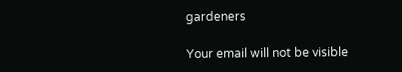gardeners

Your email will not be visible